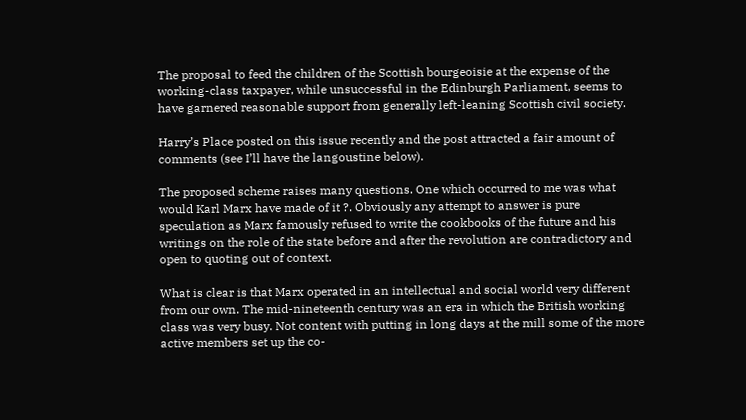The proposal to feed the children of the Scottish bourgeoisie at the expense of the working-class taxpayer, while unsuccessful in the Edinburgh Parliament, seems to have garnered reasonable support from generally left-leaning Scottish civil society.

Harry’s Place posted on this issue recently and the post attracted a fair amount of comments (see I’ll have the langoustine below).

The proposed scheme raises many questions. One which occurred to me was what would Karl Marx have made of it ?. Obviously any attempt to answer is pure speculation as Marx famously refused to write the cookbooks of the future and his writings on the role of the state before and after the revolution are contradictory and open to quoting out of context.

What is clear is that Marx operated in an intellectual and social world very different from our own. The mid-nineteenth century was an era in which the British working class was very busy. Not content with putting in long days at the mill some of the more active members set up the co-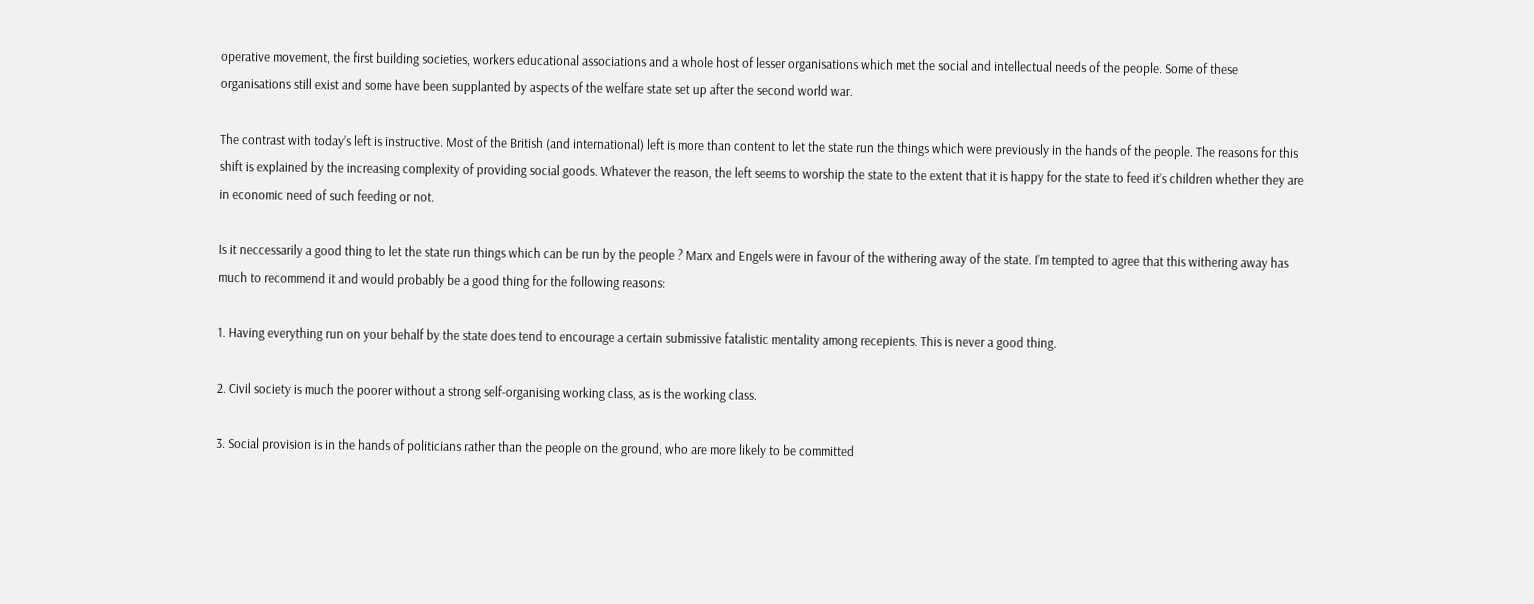operative movement, the first building societies, workers educational associations and a whole host of lesser organisations which met the social and intellectual needs of the people. Some of these organisations still exist and some have been supplanted by aspects of the welfare state set up after the second world war.

The contrast with today’s left is instructive. Most of the British (and international) left is more than content to let the state run the things which were previously in the hands of the people. The reasons for this shift is explained by the increasing complexity of providing social goods. Whatever the reason, the left seems to worship the state to the extent that it is happy for the state to feed it’s children whether they are in economic need of such feeding or not.

Is it neccessarily a good thing to let the state run things which can be run by the people ? Marx and Engels were in favour of the withering away of the state. I’m tempted to agree that this withering away has much to recommend it and would probably be a good thing for the following reasons:

1. Having everything run on your behalf by the state does tend to encourage a certain submissive fatalistic mentality among recepients. This is never a good thing.

2. Civil society is much the poorer without a strong self-organising working class, as is the working class.

3. Social provision is in the hands of politicians rather than the people on the ground, who are more likely to be committed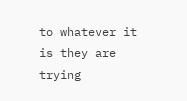to whatever it is they are trying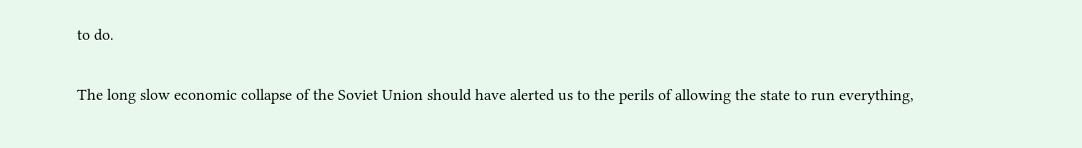to do.

The long slow economic collapse of the Soviet Union should have alerted us to the perils of allowing the state to run everything,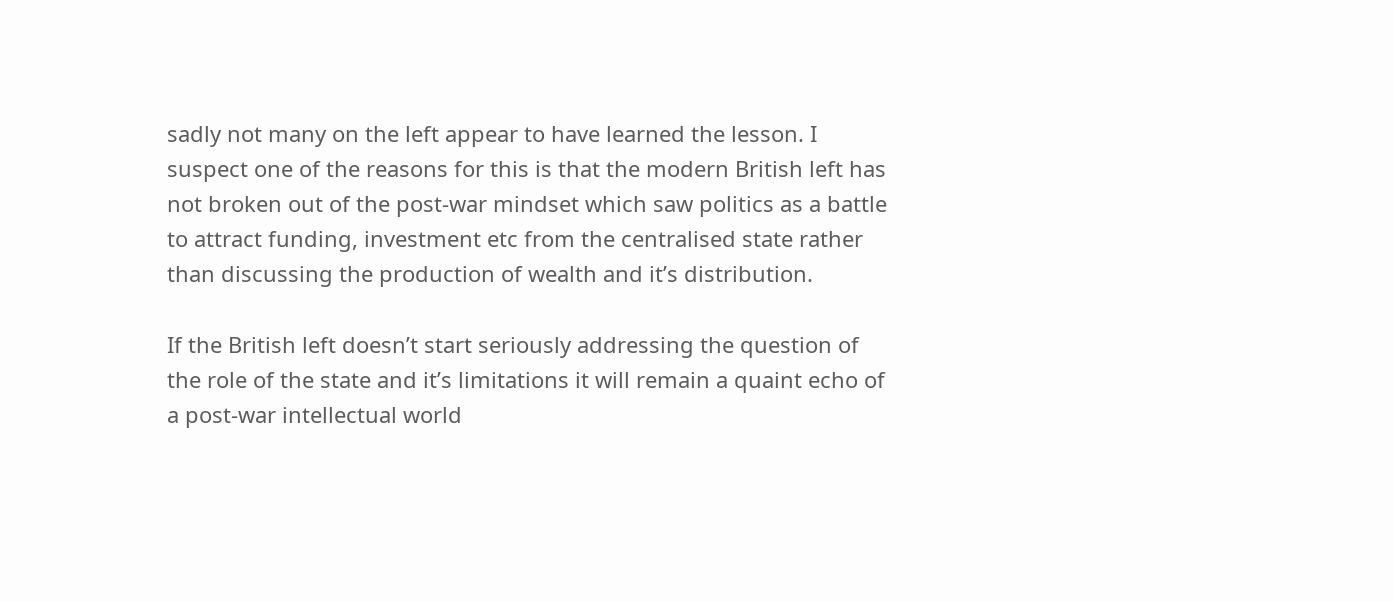sadly not many on the left appear to have learned the lesson. I suspect one of the reasons for this is that the modern British left has not broken out of the post-war mindset which saw politics as a battle to attract funding, investment etc from the centralised state rather than discussing the production of wealth and it’s distribution.

If the British left doesn’t start seriously addressing the question of the role of the state and it’s limitations it will remain a quaint echo of a post-war intellectual world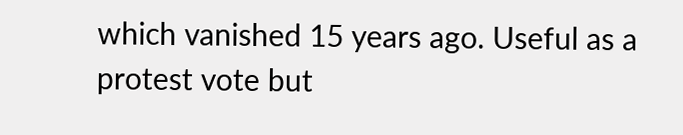which vanished 15 years ago. Useful as a protest vote but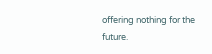offering nothing for the future.